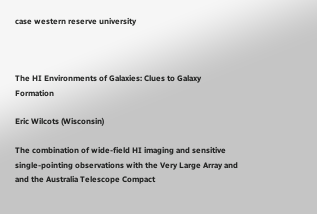case western reserve university



The HI Environments of Galaxies: Clues to Galaxy Formation

Eric Wilcots (Wisconsin)

The combination of wide-field HI imaging and sensitive single-pointing observations with the Very Large Array and and the Australia Telescope Compact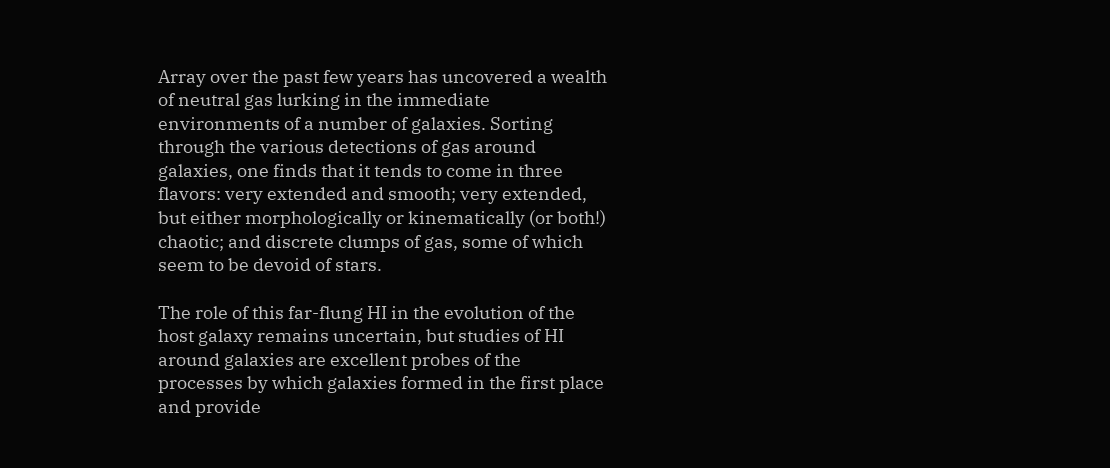Array over the past few years has uncovered a wealth of neutral gas lurking in the immediate environments of a number of galaxies. Sorting through the various detections of gas around galaxies, one finds that it tends to come in three flavors: very extended and smooth; very extended, but either morphologically or kinematically (or both!) chaotic; and discrete clumps of gas, some of which seem to be devoid of stars.

The role of this far-flung HI in the evolution of the host galaxy remains uncertain, but studies of HI around galaxies are excellent probes of the processes by which galaxies formed in the first place and provide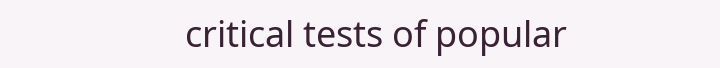critical tests of popular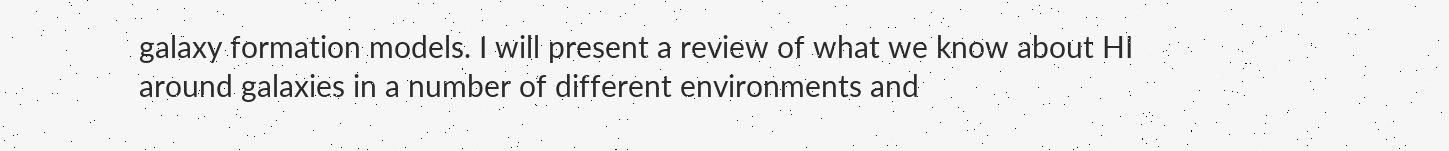galaxy formation models. I will present a review of what we know about HI around galaxies in a number of different environments and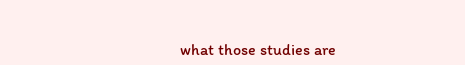what those studies are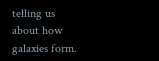telling us about how galaxies form.